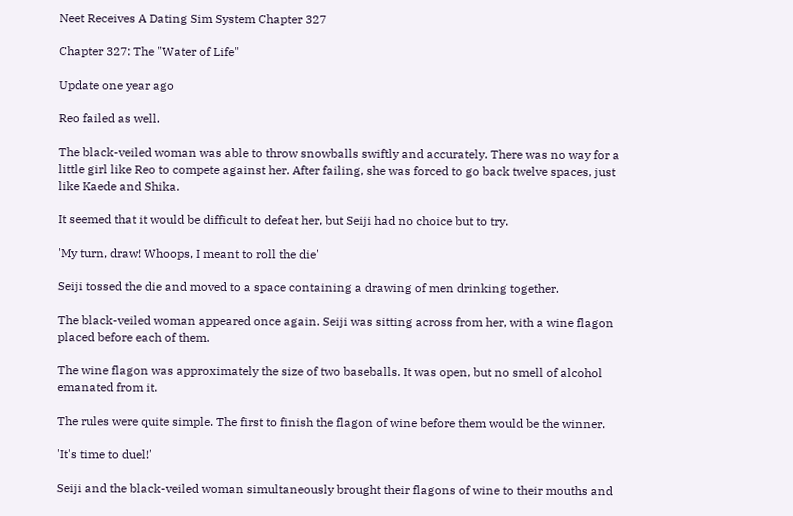Neet Receives A Dating Sim System Chapter 327

Chapter 327: The "Water of Life"

Update one year ago

Reo failed as well.

The black-veiled woman was able to throw snowballs swiftly and accurately. There was no way for a little girl like Reo to compete against her. After failing, she was forced to go back twelve spaces, just like Kaede and Shika.

It seemed that it would be difficult to defeat her, but Seiji had no choice but to try.

'My turn, draw! Whoops, I meant to roll the die'

Seiji tossed the die and moved to a space containing a drawing of men drinking together.

The black-veiled woman appeared once again. Seiji was sitting across from her, with a wine flagon placed before each of them.

The wine flagon was approximately the size of two baseballs. It was open, but no smell of alcohol emanated from it.

The rules were quite simple. The first to finish the flagon of wine before them would be the winner.

'It's time to duel!'

Seiji and the black-veiled woman simultaneously brought their flagons of wine to their mouths and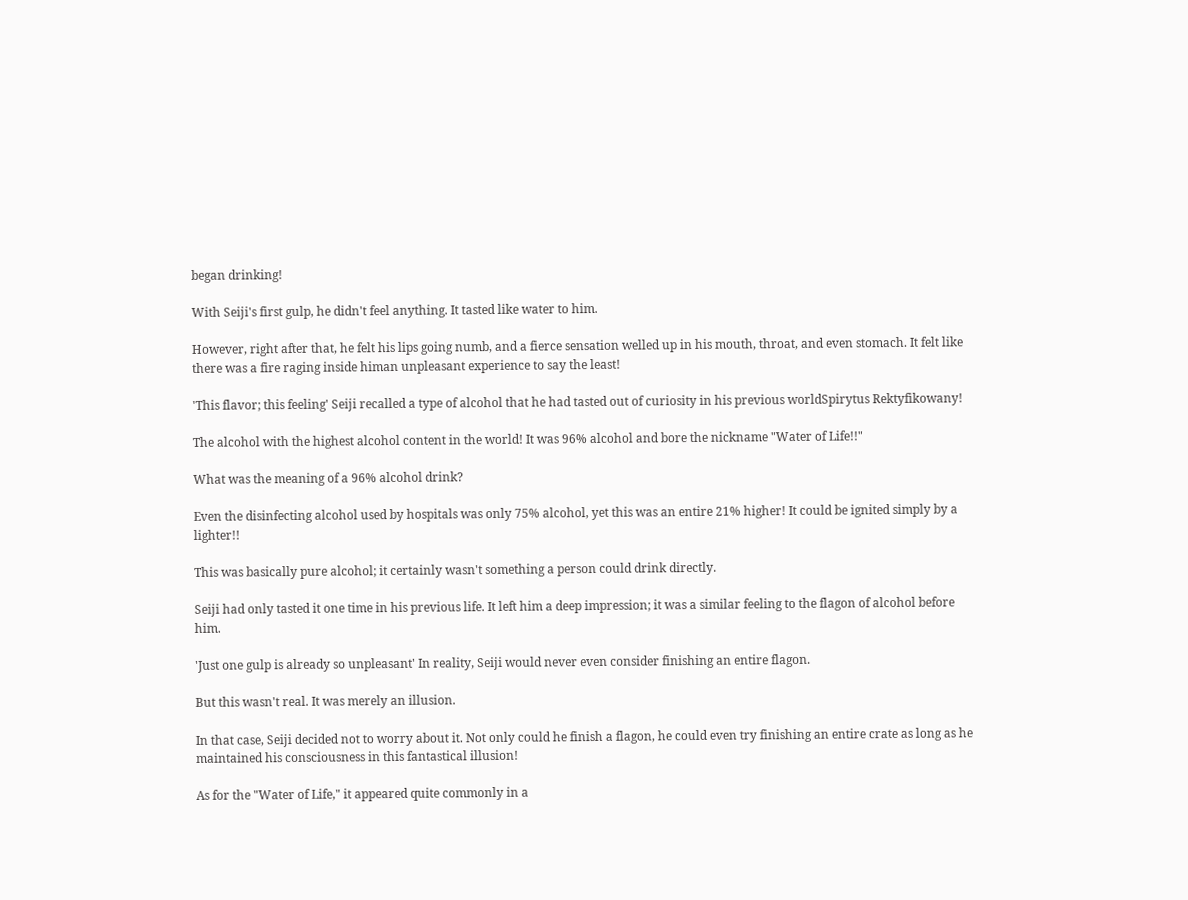began drinking!

With Seiji's first gulp, he didn't feel anything. It tasted like water to him.

However, right after that, he felt his lips going numb, and a fierce sensation welled up in his mouth, throat, and even stomach. It felt like there was a fire raging inside himan unpleasant experience to say the least!

'This flavor; this feeling' Seiji recalled a type of alcohol that he had tasted out of curiosity in his previous worldSpirytus Rektyfikowany!

The alcohol with the highest alcohol content in the world! It was 96% alcohol and bore the nickname "Water of Life!!"

What was the meaning of a 96% alcohol drink?

Even the disinfecting alcohol used by hospitals was only 75% alcohol, yet this was an entire 21% higher! It could be ignited simply by a lighter!!

This was basically pure alcohol; it certainly wasn't something a person could drink directly.

Seiji had only tasted it one time in his previous life. It left him a deep impression; it was a similar feeling to the flagon of alcohol before him.

'Just one gulp is already so unpleasant' In reality, Seiji would never even consider finishing an entire flagon.

But this wasn't real. It was merely an illusion.

In that case, Seiji decided not to worry about it. Not only could he finish a flagon, he could even try finishing an entire crate as long as he maintained his consciousness in this fantastical illusion!

As for the "Water of Life," it appeared quite commonly in a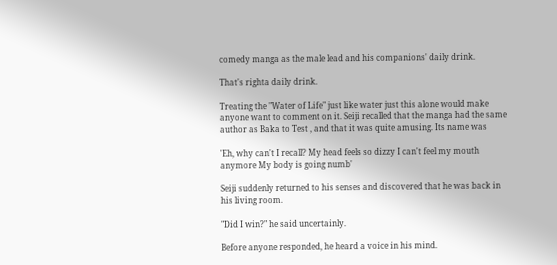comedy manga as the male lead and his companions' daily drink.

That's righta daily drink.

Treating the "Water of Life" just like water just this alone would make anyone want to comment on it. Seiji recalled that the manga had the same author as Baka to Test , and that it was quite amusing. Its name was

'Eh, why can't I recall? My head feels so dizzy I can't feel my mouth anymore My body is going numb'

Seiji suddenly returned to his senses and discovered that he was back in his living room.

"Did I win?" he said uncertainly.

Before anyone responded, he heard a voice in his mind.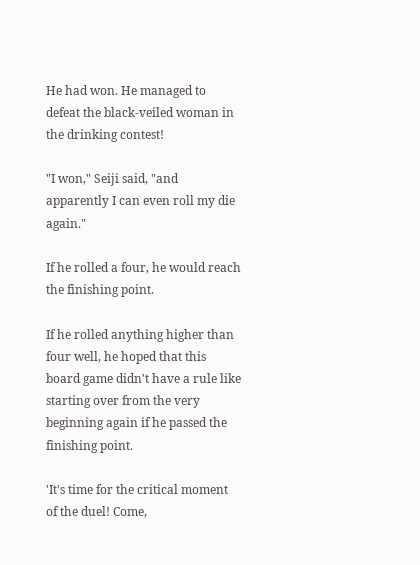He had won. He managed to defeat the black-veiled woman in the drinking contest!

"I won," Seiji said, "and apparently I can even roll my die again."

If he rolled a four, he would reach the finishing point.

If he rolled anything higher than four well, he hoped that this board game didn't have a rule like starting over from the very beginning again if he passed the finishing point.

'It's time for the critical moment of the duel! Come,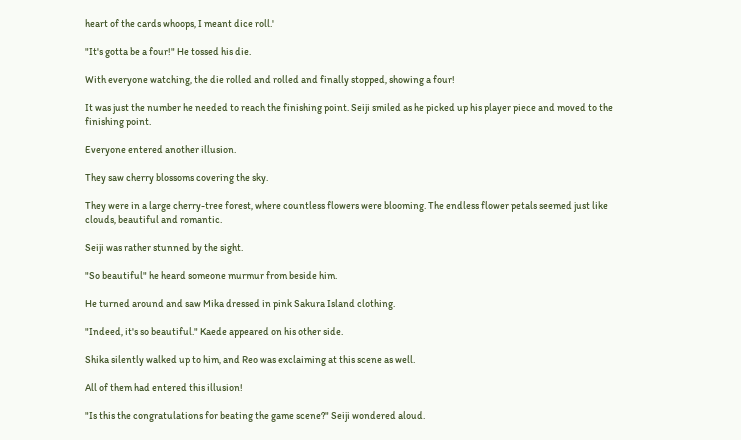heart of the cards whoops, I meant dice roll.'

"It's gotta be a four!" He tossed his die.

With everyone watching, the die rolled and rolled and finally stopped, showing a four!

It was just the number he needed to reach the finishing point. Seiji smiled as he picked up his player piece and moved to the finishing point.

Everyone entered another illusion.

They saw cherry blossoms covering the sky.

They were in a large cherry-tree forest, where countless flowers were blooming. The endless flower petals seemed just like clouds, beautiful and romantic.

Seiji was rather stunned by the sight.

"So beautiful" he heard someone murmur from beside him.

He turned around and saw Mika dressed in pink Sakura Island clothing.

"Indeed, it's so beautiful." Kaede appeared on his other side.

Shika silently walked up to him, and Reo was exclaiming at this scene as well.

All of them had entered this illusion!

"Is this the congratulations for beating the game scene?" Seiji wondered aloud.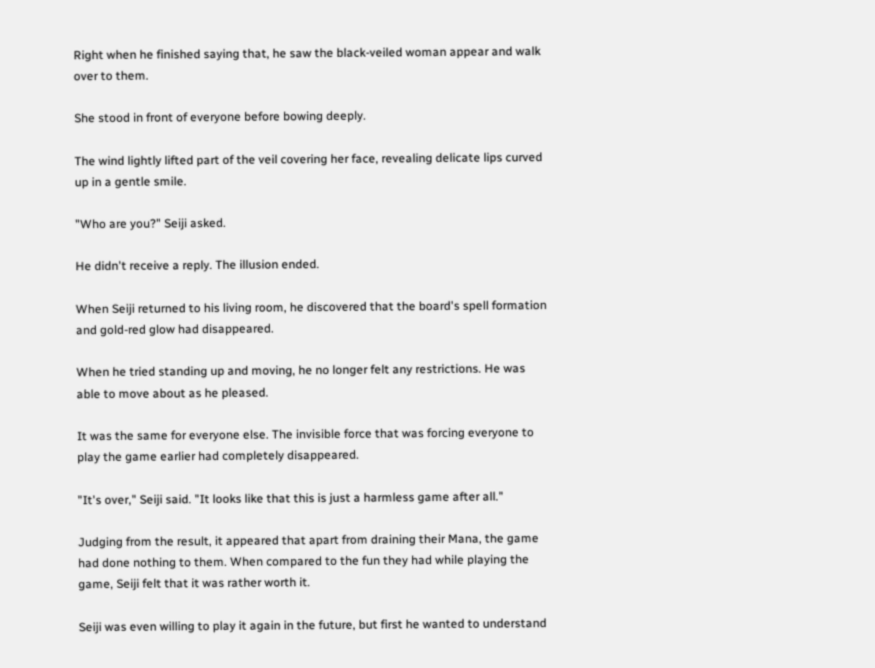Right when he finished saying that, he saw the black-veiled woman appear and walk over to them.

She stood in front of everyone before bowing deeply.

The wind lightly lifted part of the veil covering her face, revealing delicate lips curved up in a gentle smile.

"Who are you?" Seiji asked.

He didn't receive a reply. The illusion ended.

When Seiji returned to his living room, he discovered that the board's spell formation and gold-red glow had disappeared.

When he tried standing up and moving, he no longer felt any restrictions. He was able to move about as he pleased.

It was the same for everyone else. The invisible force that was forcing everyone to play the game earlier had completely disappeared.

"It's over," Seiji said. "It looks like that this is just a harmless game after all."

Judging from the result, it appeared that apart from draining their Mana, the game had done nothing to them. When compared to the fun they had while playing the game, Seiji felt that it was rather worth it.

Seiji was even willing to play it again in the future, but first he wanted to understand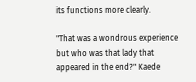its functions more clearly.

"That was a wondrous experience but who was that lady that appeared in the end?" Kaede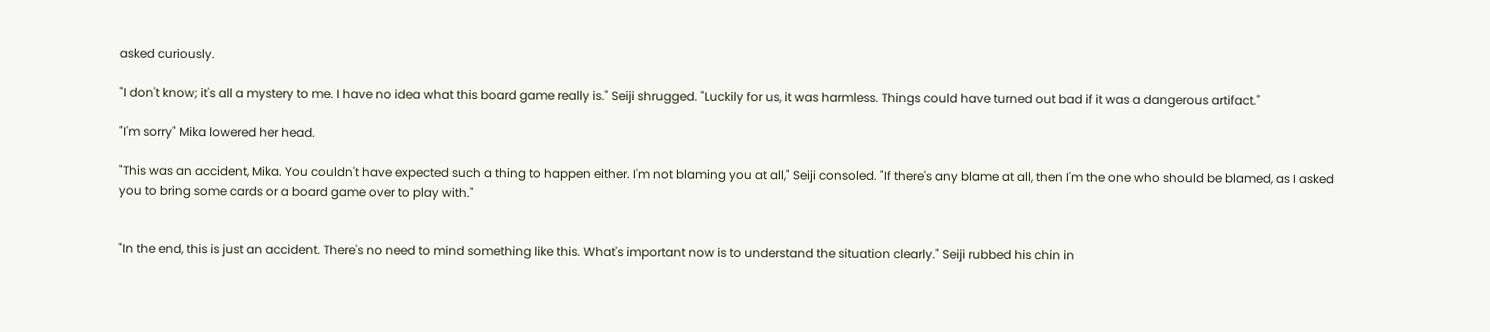asked curiously.

"I don't know; it's all a mystery to me. I have no idea what this board game really is." Seiji shrugged. "Luckily for us, it was harmless. Things could have turned out bad if it was a dangerous artifact."

"I'm sorry" Mika lowered her head.

"This was an accident, Mika. You couldn't have expected such a thing to happen either. I'm not blaming you at all," Seiji consoled. "If there's any blame at all, then I'm the one who should be blamed, as I asked you to bring some cards or a board game over to play with."


"In the end, this is just an accident. There's no need to mind something like this. What's important now is to understand the situation clearly." Seiji rubbed his chin in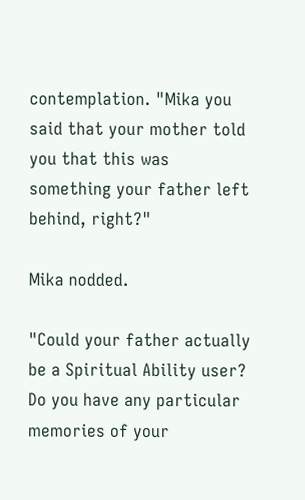contemplation. "Mika you said that your mother told you that this was something your father left behind, right?"

Mika nodded.

"Could your father actually be a Spiritual Ability user? Do you have any particular memories of your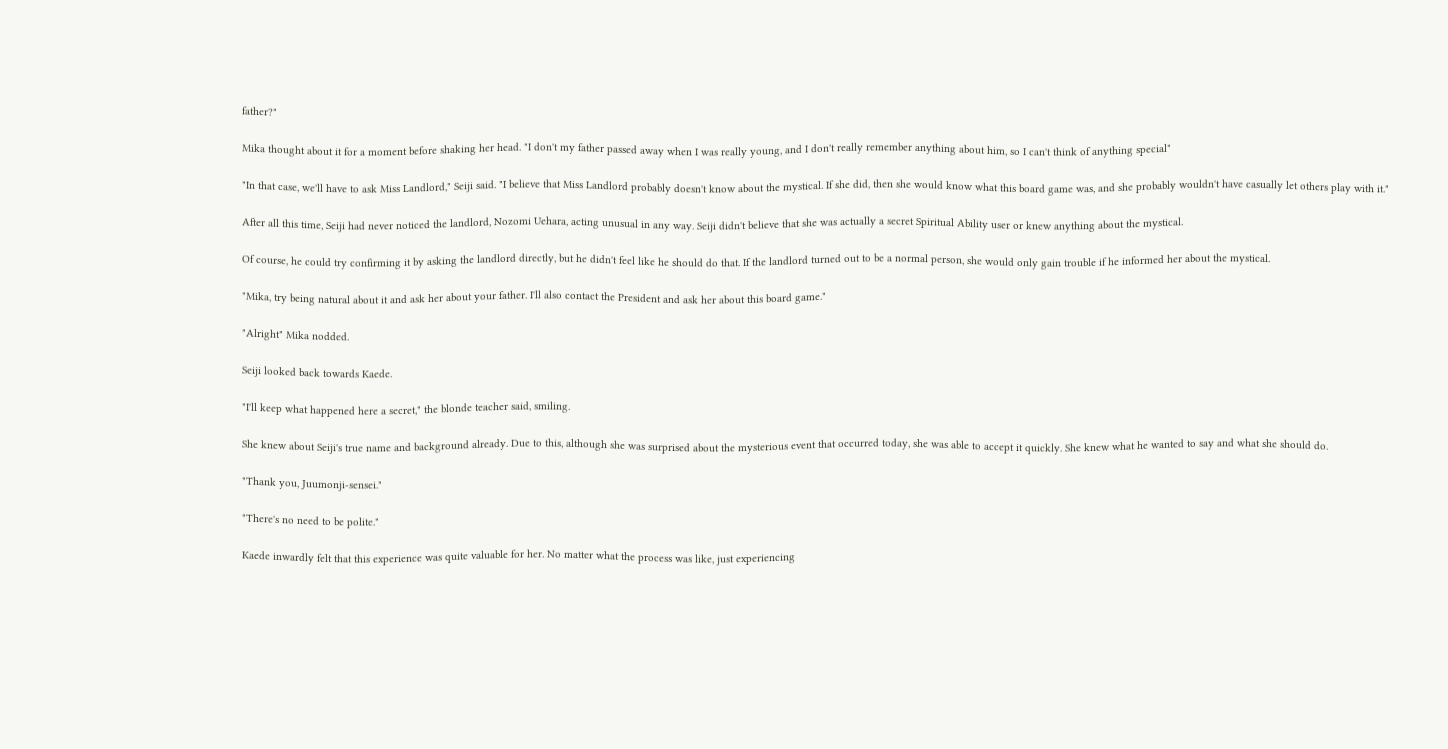father?"

Mika thought about it for a moment before shaking her head. "I don't my father passed away when I was really young, and I don't really remember anything about him, so I can't think of anything special"

"In that case, we'll have to ask Miss Landlord," Seiji said. "I believe that Miss Landlord probably doesn't know about the mystical. If she did, then she would know what this board game was, and she probably wouldn't have casually let others play with it."

After all this time, Seiji had never noticed the landlord, Nozomi Uehara, acting unusual in any way. Seiji didn't believe that she was actually a secret Spiritual Ability user or knew anything about the mystical.

Of course, he could try confirming it by asking the landlord directly, but he didn't feel like he should do that. If the landlord turned out to be a normal person, she would only gain trouble if he informed her about the mystical.

"Mika, try being natural about it and ask her about your father. I'll also contact the President and ask her about this board game."

"Alright" Mika nodded.

Seiji looked back towards Kaede.

"I'll keep what happened here a secret," the blonde teacher said, smiling.

She knew about Seiji's true name and background already. Due to this, although she was surprised about the mysterious event that occurred today, she was able to accept it quickly. She knew what he wanted to say and what she should do.

"Thank you, Juumonji-sensei."

"There's no need to be polite."

Kaede inwardly felt that this experience was quite valuable for her. No matter what the process was like, just experiencing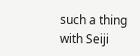such a thing with Seiji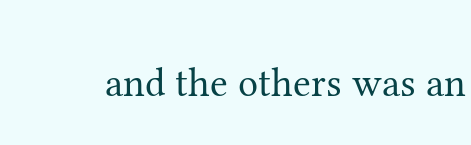and the others was an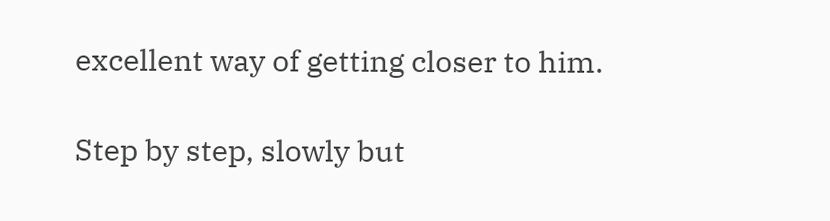excellent way of getting closer to him.

Step by step, slowly but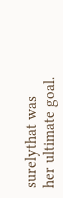surelythat was her ultimate goal.